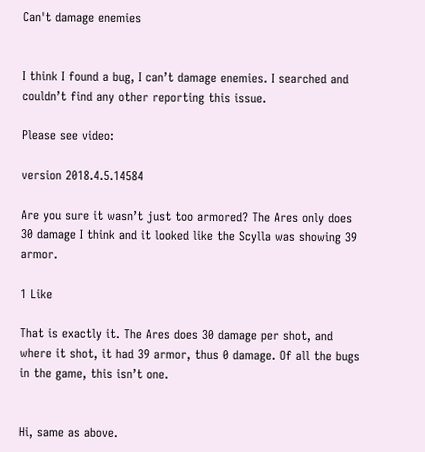Can't damage enemies


I think I found a bug, I can’t damage enemies. I searched and couldn’t find any other reporting this issue.

Please see video:

version 2018.4.5.14584

Are you sure it wasn’t just too armored? The Ares only does 30 damage I think and it looked like the Scylla was showing 39 armor.

1 Like

That is exactly it. The Ares does 30 damage per shot, and where it shot, it had 39 armor, thus 0 damage. Of all the bugs in the game, this isn’t one.


Hi, same as above.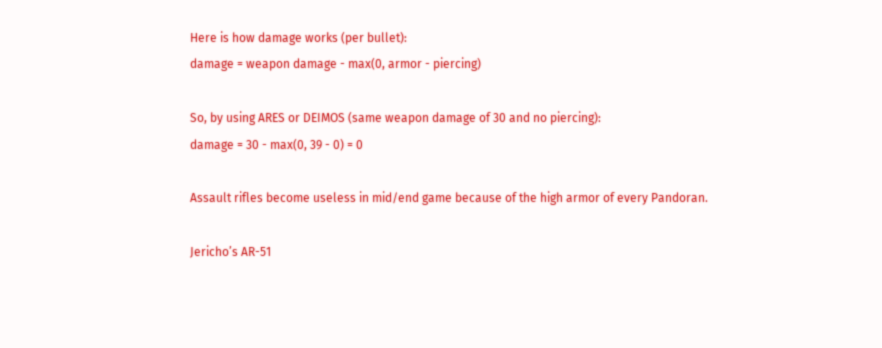Here is how damage works (per bullet):
damage = weapon damage - max(0, armor - piercing)

So, by using ARES or DEIMOS (same weapon damage of 30 and no piercing):
damage = 30 - max(0, 39 - 0) = 0

Assault rifles become useless in mid/end game because of the high armor of every Pandoran.

Jericho’s AR-51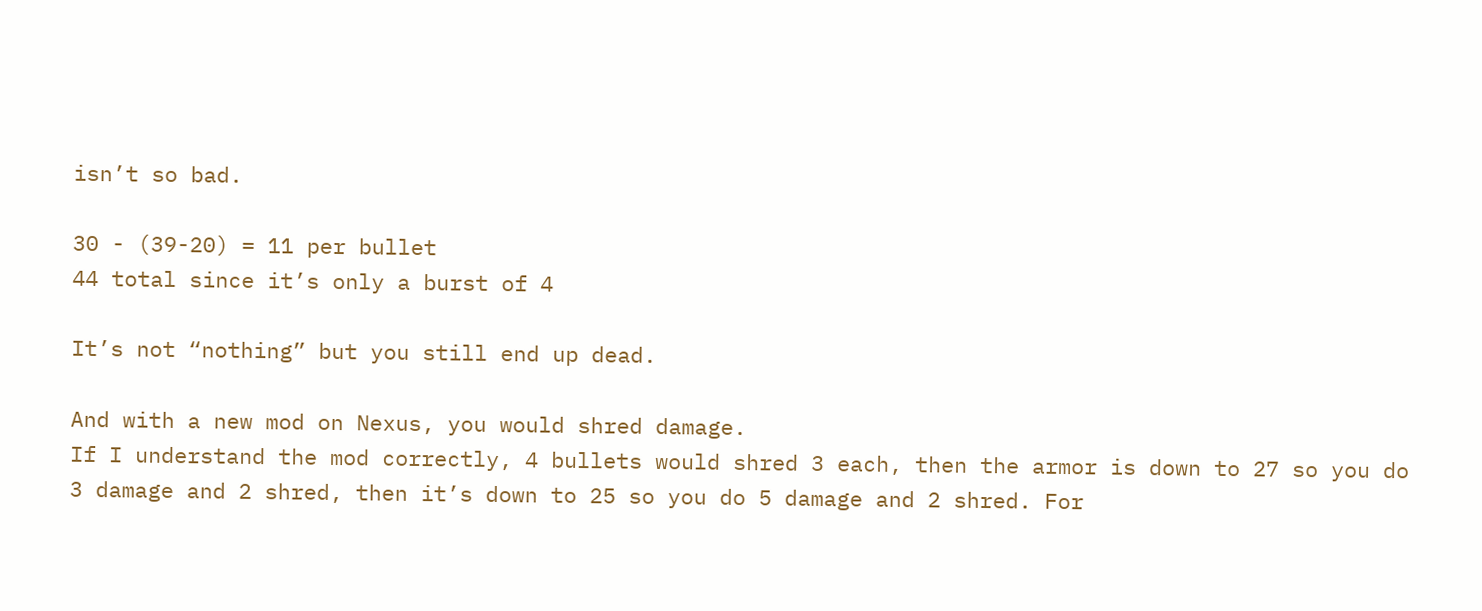isn’t so bad.

30 - (39-20) = 11 per bullet
44 total since it’s only a burst of 4

It’s not “nothing” but you still end up dead.

And with a new mod on Nexus, you would shred damage.
If I understand the mod correctly, 4 bullets would shred 3 each, then the armor is down to 27 so you do 3 damage and 2 shred, then it’s down to 25 so you do 5 damage and 2 shred. For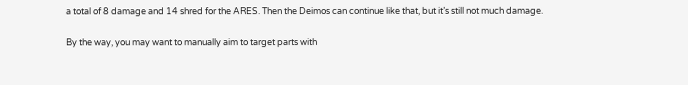a total of 8 damage and 14 shred for the ARES. Then the Deimos can continue like that, but it’s still not much damage.

By the way, you may want to manually aim to target parts with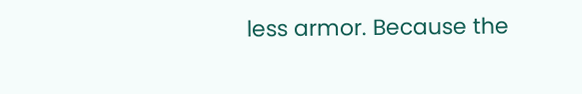less armor. Because the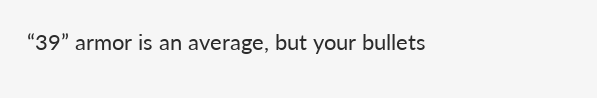“39” armor is an average, but your bullets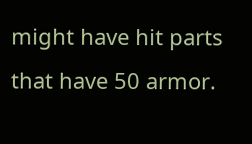might have hit parts that have 50 armor.